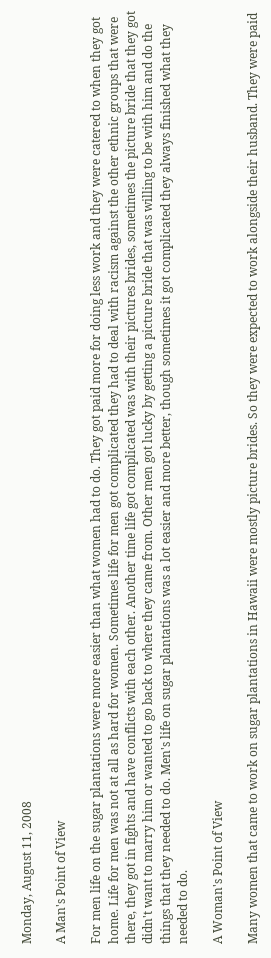Monday, August 11, 2008

A Man's Point of View

For men life on the sugar plantations were more easier than what women had to do. They got paid more for doing less work and they were catered to when they got home. Life for men was not at all as hard for women. Sometimes life for men got complicated they had to deal with racism against the other ethnic groups that were there, they got in fights and have conflicts with each other. Another time life got complicated was with their pictures brides, sometimes the picture bride that they got didn't want to marry him or wanted to go back to where they came from. Other men got lucky by getting a picture bride that was willing to be with him and do the things that they needed to do. Men's life on sugar plantations was a lot easier and more better, though sometimes it got complicated they always finished what they needed to do.

A Woman's Point of View

Many women that came to work on sugar plantations in Hawaii were mostly picture brides. So they were expected to work alongside their husband. They were paid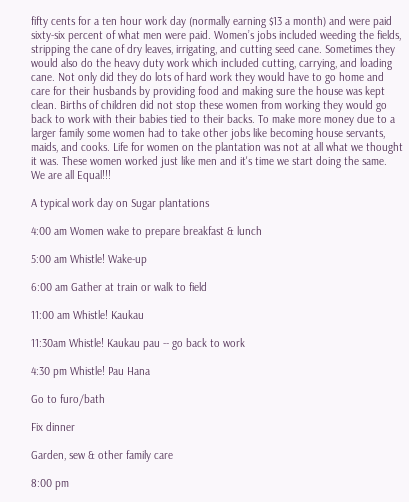fifty cents for a ten hour work day (normally earning $13 a month) and were paid sixty-six percent of what men were paid. Women’s jobs included weeding the fields, stripping the cane of dry leaves, irrigating, and cutting seed cane. Sometimes they would also do the heavy duty work which included cutting, carrying, and loading cane. Not only did they do lots of hard work they would have to go home and care for their husbands by providing food and making sure the house was kept clean. Births of children did not stop these women from working they would go back to work with their babies tied to their backs. To make more money due to a larger family some women had to take other jobs like becoming house servants, maids, and cooks. Life for women on the plantation was not at all what we thought it was. These women worked just like men and it's time we start doing the same. We are all Equal!!!

A typical work day on Sugar plantations

4:00 am Women wake to prepare breakfast & lunch

5:00 am Whistle! Wake-up

6:00 am Gather at train or walk to field

11:00 am Whistle! Kaukau

11:30am Whistle! Kaukau pau -- go back to work

4:30 pm Whistle! Pau Hana

Go to furo/bath

Fix dinner

Garden, sew & other family care

8:00 pm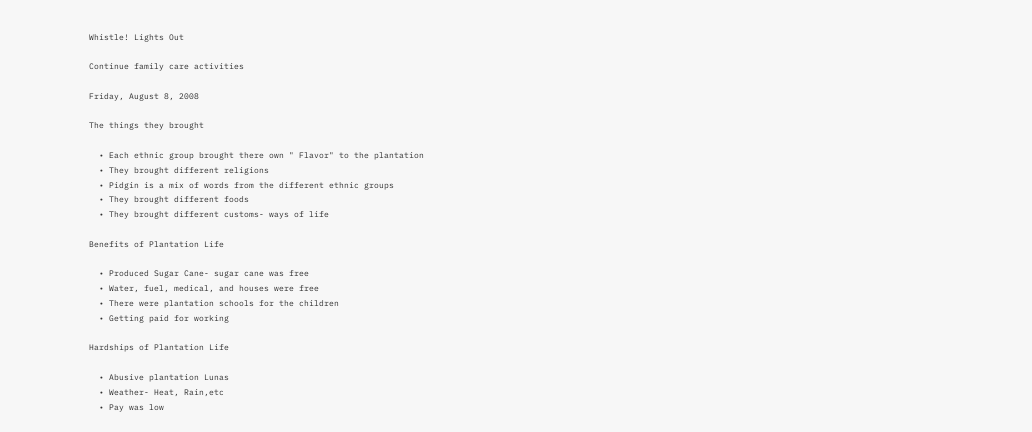Whistle! Lights Out

Continue family care activities

Friday, August 8, 2008

The things they brought

  • Each ethnic group brought there own " Flavor" to the plantation
  • They brought different religions
  • Pidgin is a mix of words from the different ethnic groups
  • They brought different foods
  • They brought different customs- ways of life

Benefits of Plantation Life

  • Produced Sugar Cane- sugar cane was free
  • Water, fuel, medical, and houses were free
  • There were plantation schools for the children
  • Getting paid for working

Hardships of Plantation Life

  • Abusive plantation Lunas
  • Weather- Heat, Rain,etc
  • Pay was low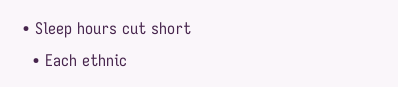• Sleep hours cut short
  • Each ethnic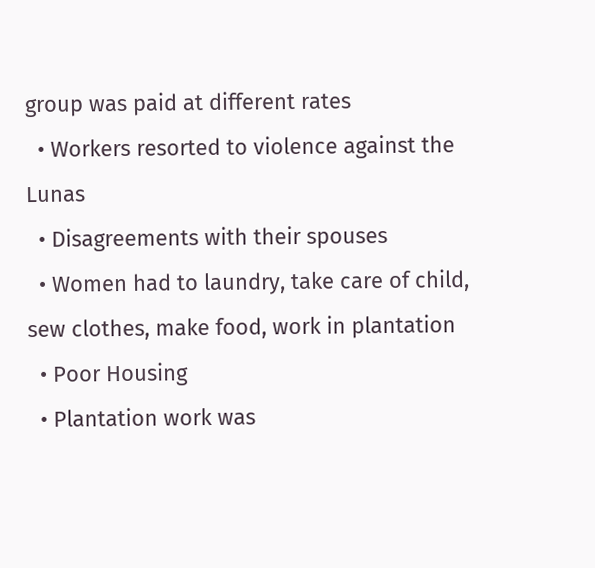group was paid at different rates
  • Workers resorted to violence against the Lunas
  • Disagreements with their spouses
  • Women had to laundry, take care of child, sew clothes, make food, work in plantation
  • Poor Housing
  • Plantation work was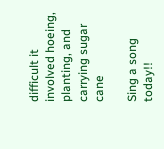difficult it involved hoeing, planting, and carrying sugar cane

Sing a song today!!